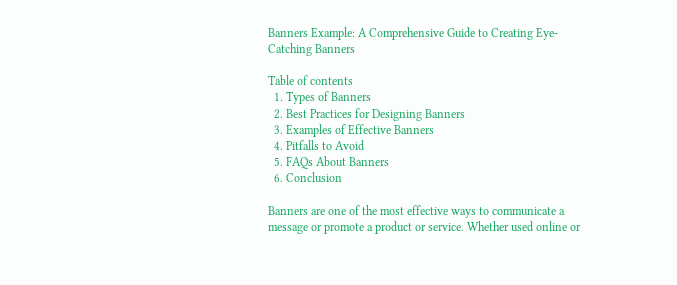Banners Example: A Comprehensive Guide to Creating Eye-Catching Banners

Table of contents
  1. Types of Banners
  2. Best Practices for Designing Banners
  3. Examples of Effective Banners
  4. Pitfalls to Avoid
  5. FAQs About Banners
  6. Conclusion

Banners are one of the most effective ways to communicate a message or promote a product or service. Whether used online or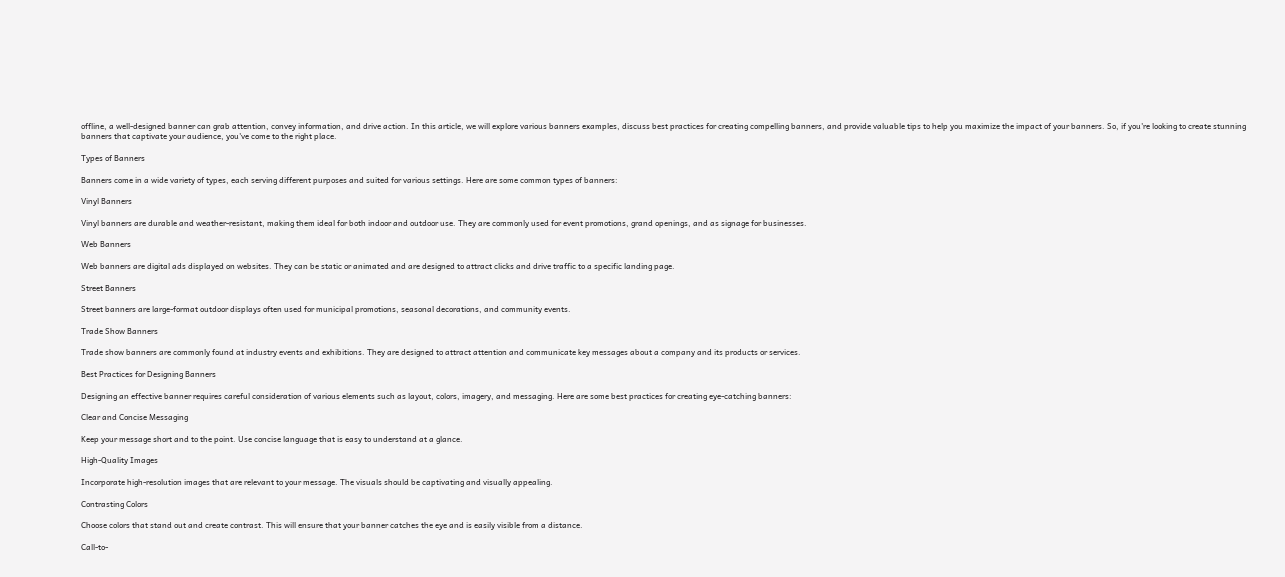offline, a well-designed banner can grab attention, convey information, and drive action. In this article, we will explore various banners examples, discuss best practices for creating compelling banners, and provide valuable tips to help you maximize the impact of your banners. So, if you're looking to create stunning banners that captivate your audience, you've come to the right place.

Types of Banners

Banners come in a wide variety of types, each serving different purposes and suited for various settings. Here are some common types of banners:

Vinyl Banners

Vinyl banners are durable and weather-resistant, making them ideal for both indoor and outdoor use. They are commonly used for event promotions, grand openings, and as signage for businesses.

Web Banners

Web banners are digital ads displayed on websites. They can be static or animated and are designed to attract clicks and drive traffic to a specific landing page.

Street Banners

Street banners are large-format outdoor displays often used for municipal promotions, seasonal decorations, and community events.

Trade Show Banners

Trade show banners are commonly found at industry events and exhibitions. They are designed to attract attention and communicate key messages about a company and its products or services.

Best Practices for Designing Banners

Designing an effective banner requires careful consideration of various elements such as layout, colors, imagery, and messaging. Here are some best practices for creating eye-catching banners:

Clear and Concise Messaging

Keep your message short and to the point. Use concise language that is easy to understand at a glance.

High-Quality Images

Incorporate high-resolution images that are relevant to your message. The visuals should be captivating and visually appealing.

Contrasting Colors

Choose colors that stand out and create contrast. This will ensure that your banner catches the eye and is easily visible from a distance.

Call-to-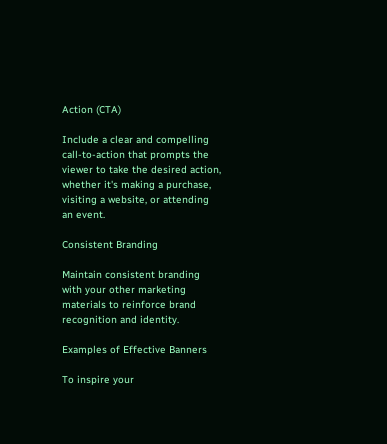Action (CTA)

Include a clear and compelling call-to-action that prompts the viewer to take the desired action, whether it's making a purchase, visiting a website, or attending an event.

Consistent Branding

Maintain consistent branding with your other marketing materials to reinforce brand recognition and identity.

Examples of Effective Banners

To inspire your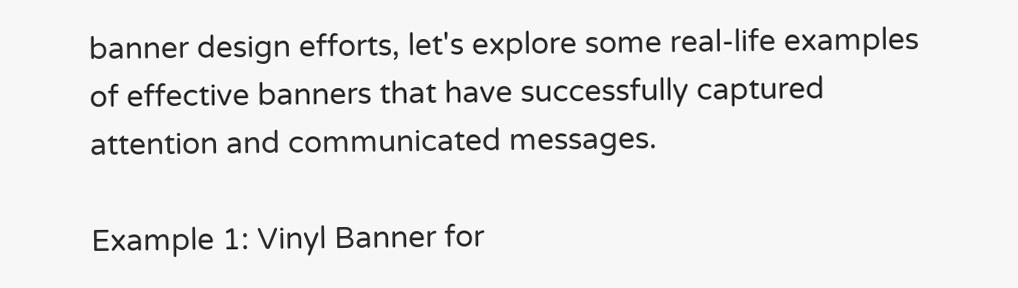banner design efforts, let's explore some real-life examples of effective banners that have successfully captured attention and communicated messages.

Example 1: Vinyl Banner for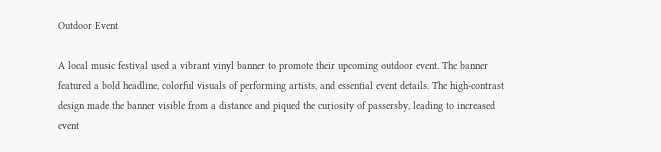Outdoor Event

A local music festival used a vibrant vinyl banner to promote their upcoming outdoor event. The banner featured a bold headline, colorful visuals of performing artists, and essential event details. The high-contrast design made the banner visible from a distance and piqued the curiosity of passersby, leading to increased event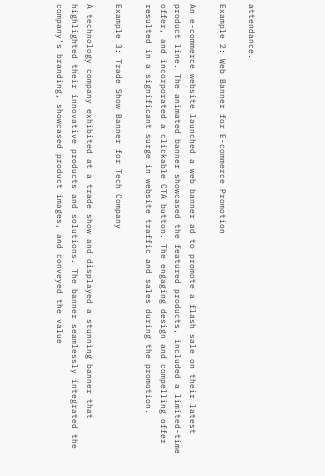attendance.

Example 2: Web Banner for E-commerce Promotion

An e-commerce website launched a web banner ad to promote a flash sale on their latest product line. The animated banner showcased the featured products, included a limited-time offer, and incorporated a clickable CTA button. The engaging design and compelling offer resulted in a significant surge in website traffic and sales during the promotion.

Example 3: Trade Show Banner for Tech Company

A technology company exhibited at a trade show and displayed a stunning banner that highlighted their innovative products and solutions. The banner seamlessly integrated the company's branding, showcased product images, and conveyed the value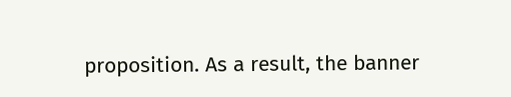proposition. As a result, the banner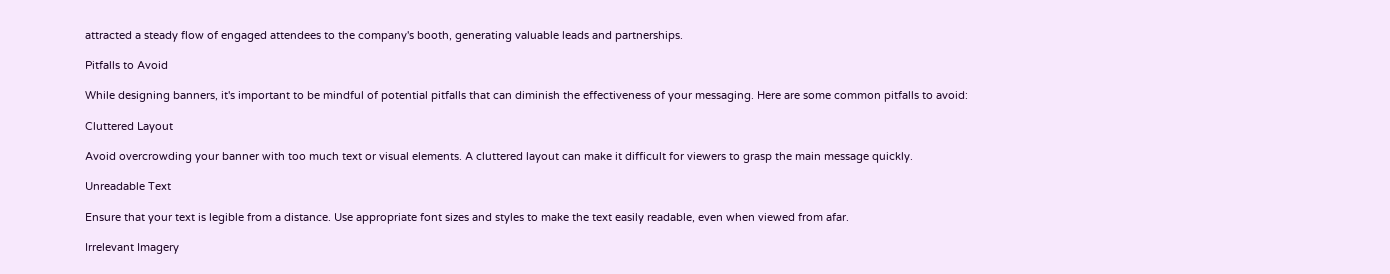attracted a steady flow of engaged attendees to the company's booth, generating valuable leads and partnerships.

Pitfalls to Avoid

While designing banners, it's important to be mindful of potential pitfalls that can diminish the effectiveness of your messaging. Here are some common pitfalls to avoid:

Cluttered Layout

Avoid overcrowding your banner with too much text or visual elements. A cluttered layout can make it difficult for viewers to grasp the main message quickly.

Unreadable Text

Ensure that your text is legible from a distance. Use appropriate font sizes and styles to make the text easily readable, even when viewed from afar.

Irrelevant Imagery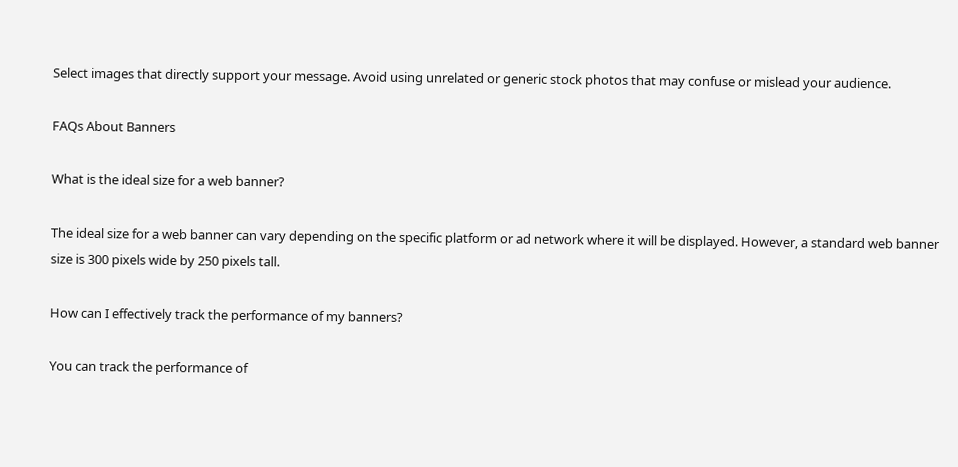Select images that directly support your message. Avoid using unrelated or generic stock photos that may confuse or mislead your audience.

FAQs About Banners

What is the ideal size for a web banner?

The ideal size for a web banner can vary depending on the specific platform or ad network where it will be displayed. However, a standard web banner size is 300 pixels wide by 250 pixels tall.

How can I effectively track the performance of my banners?

You can track the performance of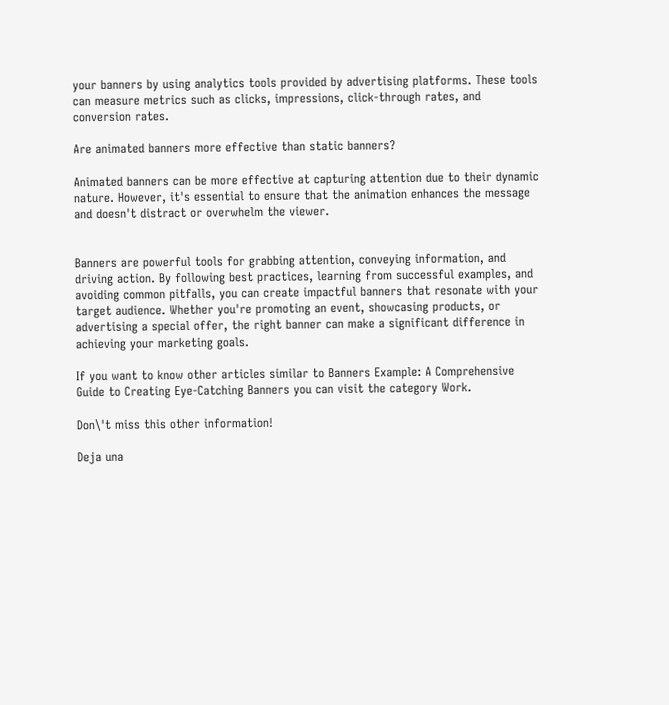your banners by using analytics tools provided by advertising platforms. These tools can measure metrics such as clicks, impressions, click-through rates, and conversion rates.

Are animated banners more effective than static banners?

Animated banners can be more effective at capturing attention due to their dynamic nature. However, it's essential to ensure that the animation enhances the message and doesn't distract or overwhelm the viewer.


Banners are powerful tools for grabbing attention, conveying information, and driving action. By following best practices, learning from successful examples, and avoiding common pitfalls, you can create impactful banners that resonate with your target audience. Whether you're promoting an event, showcasing products, or advertising a special offer, the right banner can make a significant difference in achieving your marketing goals.

If you want to know other articles similar to Banners Example: A Comprehensive Guide to Creating Eye-Catching Banners you can visit the category Work.

Don\'t miss this other information!

Deja una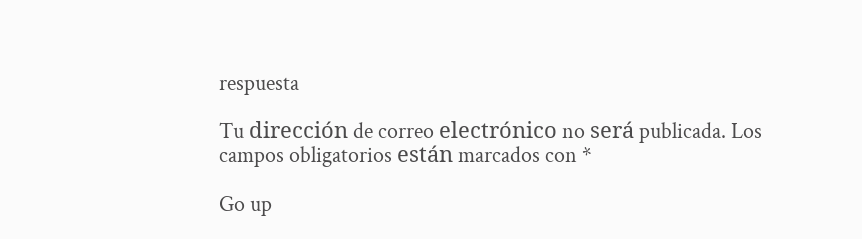respuesta

Tu dirección de correo electrónico no será publicada. Los campos obligatorios están marcados con *

Go up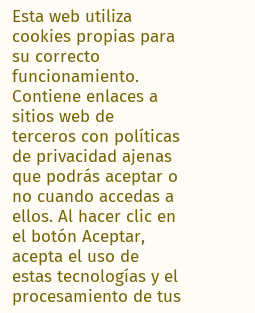Esta web utiliza cookies propias para su correcto funcionamiento. Contiene enlaces a sitios web de terceros con políticas de privacidad ajenas que podrás aceptar o no cuando accedas a ellos. Al hacer clic en el botón Aceptar, acepta el uso de estas tecnologías y el procesamiento de tus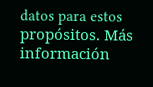datos para estos propósitos. Más información